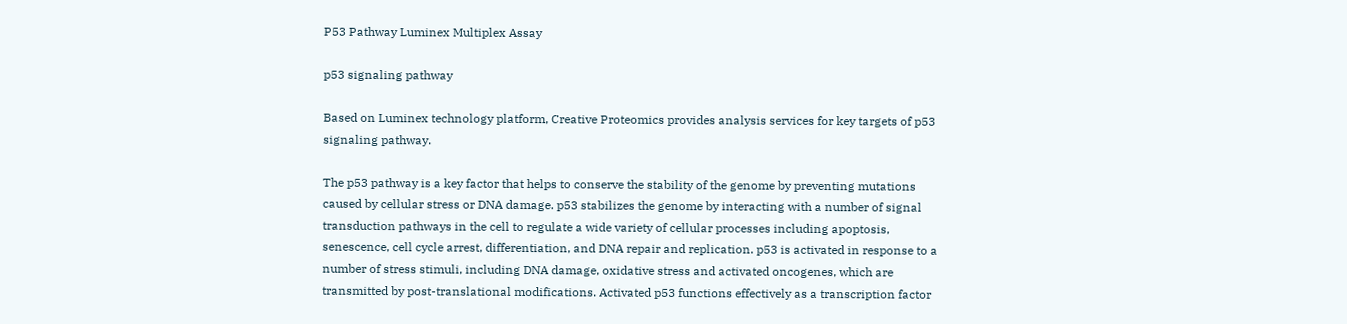P53 Pathway Luminex Multiplex Assay

p53 signaling pathway

Based on Luminex technology platform, Creative Proteomics provides analysis services for key targets of p53 signaling pathway.

The p53 pathway is a key factor that helps to conserve the stability of the genome by preventing mutations caused by cellular stress or DNA damage. p53 stabilizes the genome by interacting with a number of signal transduction pathways in the cell to regulate a wide variety of cellular processes including apoptosis, senescence, cell cycle arrest, differentiation, and DNA repair and replication. p53 is activated in response to a number of stress stimuli, including DNA damage, oxidative stress and activated oncogenes, which are transmitted by post-translational modifications. Activated p53 functions effectively as a transcription factor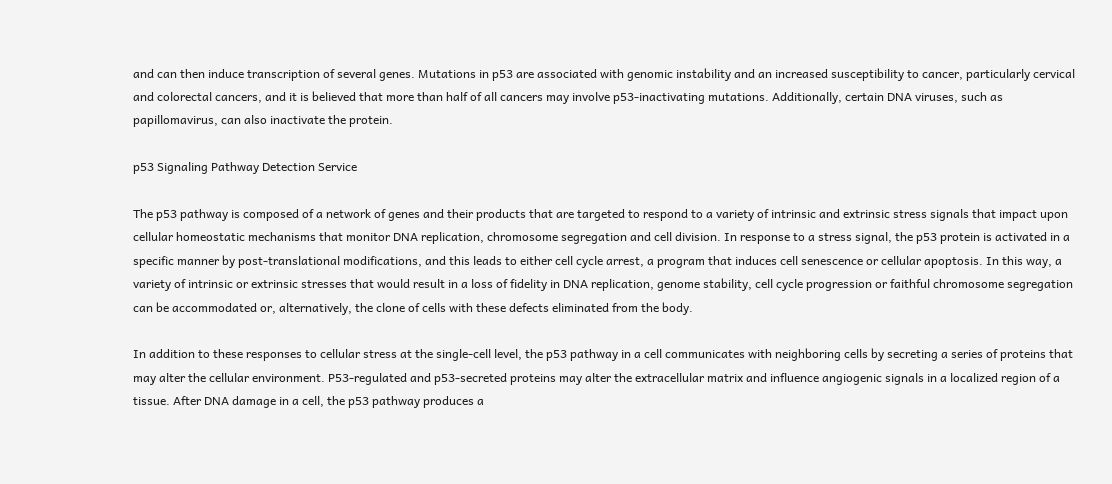and can then induce transcription of several genes. Mutations in p53 are associated with genomic instability and an increased susceptibility to cancer, particularly cervical and colorectal cancers, and it is believed that more than half of all cancers may involve p53-inactivating mutations. Additionally, certain DNA viruses, such as papillomavirus, can also inactivate the protein.

p53 Signaling Pathway Detection Service

The p53 pathway is composed of a network of genes and their products that are targeted to respond to a variety of intrinsic and extrinsic stress signals that impact upon cellular homeostatic mechanisms that monitor DNA replication, chromosome segregation and cell division. In response to a stress signal, the p53 protein is activated in a specific manner by post-translational modifications, and this leads to either cell cycle arrest, a program that induces cell senescence or cellular apoptosis. In this way, a variety of intrinsic or extrinsic stresses that would result in a loss of fidelity in DNA replication, genome stability, cell cycle progression or faithful chromosome segregation can be accommodated or, alternatively, the clone of cells with these defects eliminated from the body.

In addition to these responses to cellular stress at the single-cell level, the p53 pathway in a cell communicates with neighboring cells by secreting a series of proteins that may alter the cellular environment. P53-regulated and p53-secreted proteins may alter the extracellular matrix and influence angiogenic signals in a localized region of a tissue. After DNA damage in a cell, the p53 pathway produces a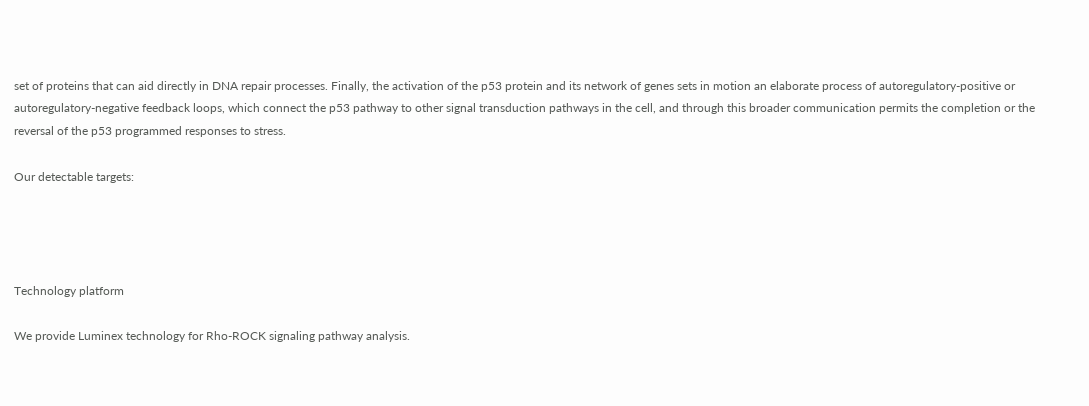set of proteins that can aid directly in DNA repair processes. Finally, the activation of the p53 protein and its network of genes sets in motion an elaborate process of autoregulatory-positive or autoregulatory-negative feedback loops, which connect the p53 pathway to other signal transduction pathways in the cell, and through this broader communication permits the completion or the reversal of the p53 programmed responses to stress.

Our detectable targets:




Technology platform

We provide Luminex technology for Rho-ROCK signaling pathway analysis.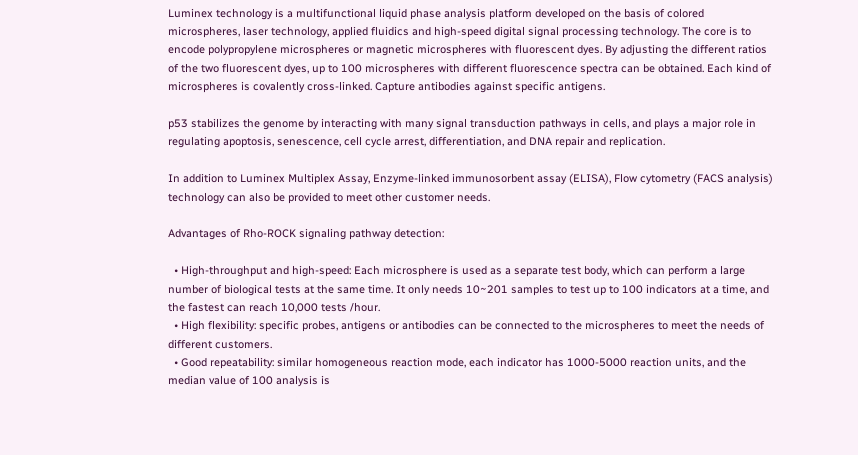Luminex technology is a multifunctional liquid phase analysis platform developed on the basis of colored microspheres, laser technology, applied fluidics and high-speed digital signal processing technology. The core is to encode polypropylene microspheres or magnetic microspheres with fluorescent dyes. By adjusting the different ratios of the two fluorescent dyes, up to 100 microspheres with different fluorescence spectra can be obtained. Each kind of microspheres is covalently cross-linked. Capture antibodies against specific antigens.

p53 stabilizes the genome by interacting with many signal transduction pathways in cells, and plays a major role in regulating apoptosis, senescence, cell cycle arrest, differentiation, and DNA repair and replication.

In addition to Luminex Multiplex Assay, Enzyme-linked immunosorbent assay (ELISA), Flow cytometry (FACS analysis) technology can also be provided to meet other customer needs.

Advantages of Rho-ROCK signaling pathway detection:

  • High-throughput and high-speed: Each microsphere is used as a separate test body, which can perform a large number of biological tests at the same time. It only needs 10~201 samples to test up to 100 indicators at a time, and the fastest can reach 10,000 tests /hour.
  • High flexibility: specific probes, antigens or antibodies can be connected to the microspheres to meet the needs of different customers.
  • Good repeatability: similar homogeneous reaction mode, each indicator has 1000-5000 reaction units, and the median value of 100 analysis is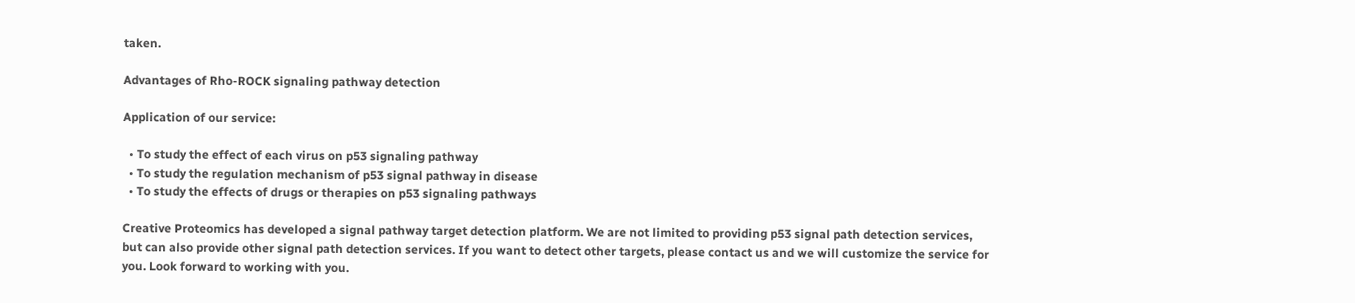taken.

Advantages of Rho-ROCK signaling pathway detection

Application of our service:

  • To study the effect of each virus on p53 signaling pathway
  • To study the regulation mechanism of p53 signal pathway in disease
  • To study the effects of drugs or therapies on p53 signaling pathways

Creative Proteomics has developed a signal pathway target detection platform. We are not limited to providing p53 signal path detection services, but can also provide other signal path detection services. If you want to detect other targets, please contact us and we will customize the service for you. Look forward to working with you.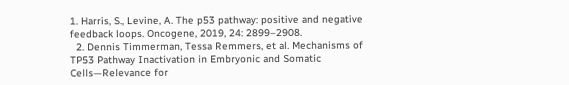1. Harris, S., Levine, A. The p53 pathway: positive and negative feedback loops. Oncogene, 2019, 24: 2899–2908.
  2. Dennis Timmerman, Tessa Remmers, et al. Mechanisms of TP53 Pathway Inactivation in Embryonic and Somatic Cells—Relevance for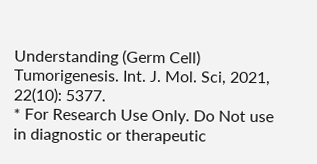Understanding (Germ Cell) Tumorigenesis. Int. J. Mol. Sci, 2021, 22(10): 5377.
* For Research Use Only. Do Not use in diagnostic or therapeutic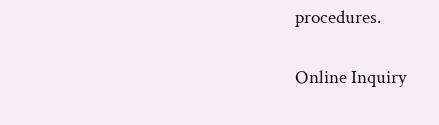procedures.

Online Inquiry